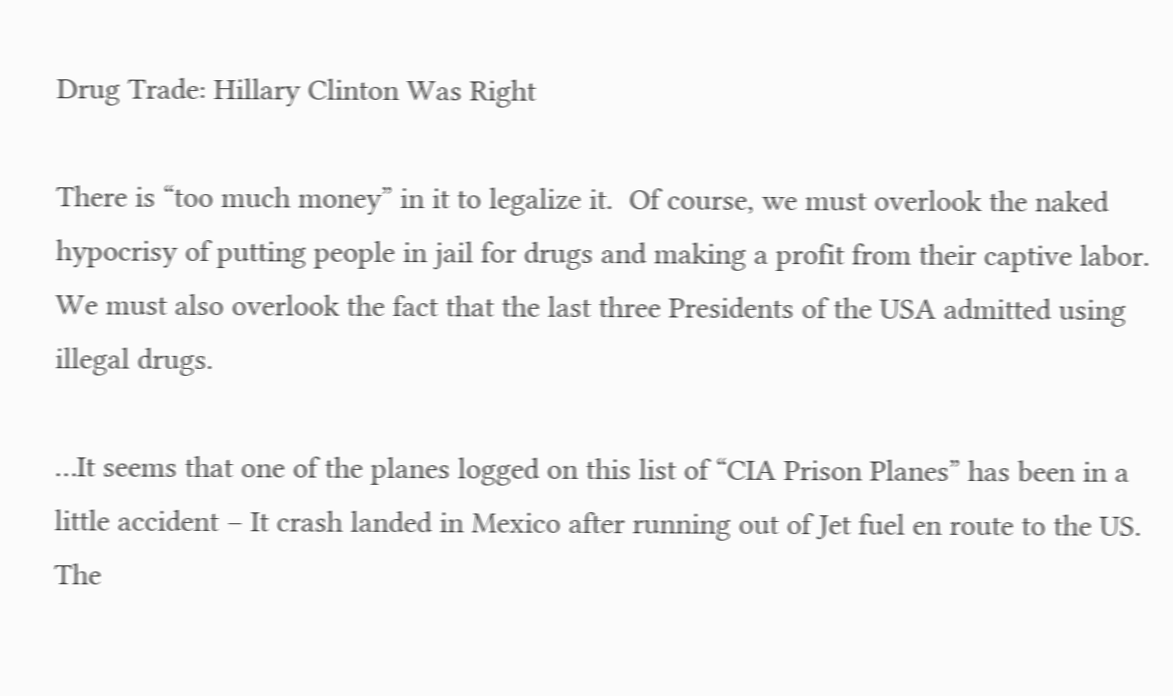Drug Trade: Hillary Clinton Was Right

There is “too much money” in it to legalize it.  Of course, we must overlook the naked hypocrisy of putting people in jail for drugs and making a profit from their captive labor.  We must also overlook the fact that the last three Presidents of the USA admitted using illegal drugs.

…It seems that one of the planes logged on this list of “CIA Prison Planes” has been in a little accident – It crash landed in Mexico after running out of Jet fuel en route to the US. The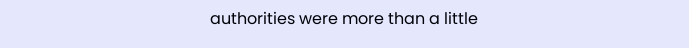authorities were more than a little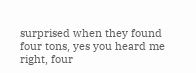surprised when they found four tons, yes you heard me right, four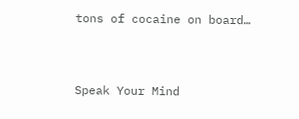tons of cocaine on board…


Speak Your Mind